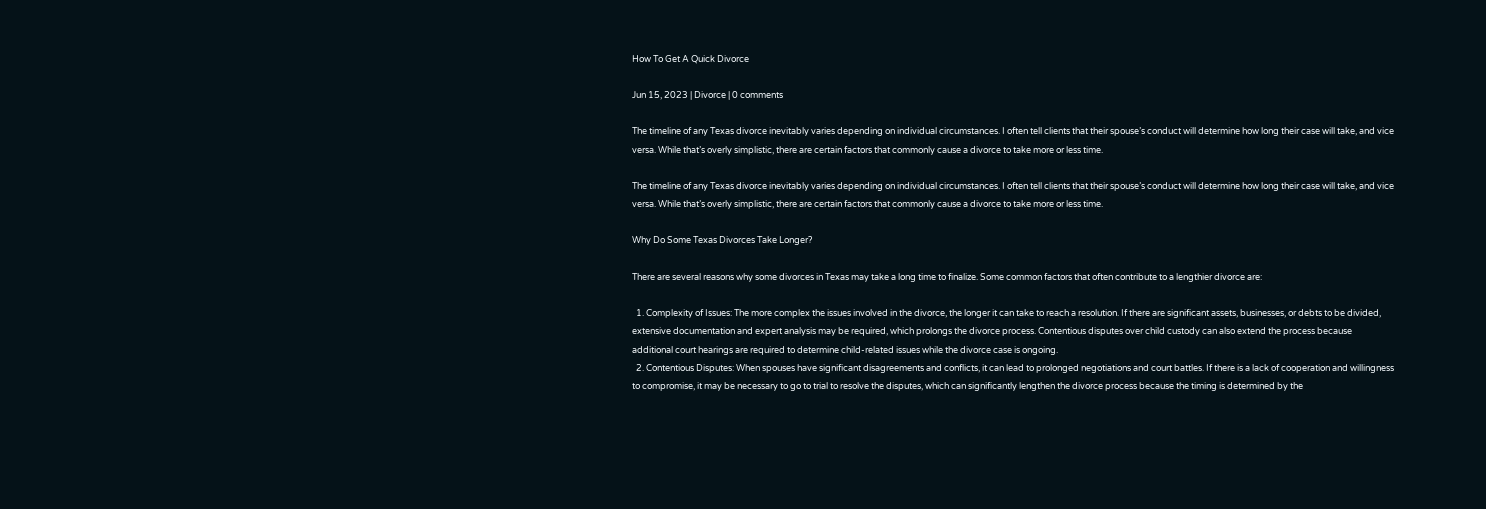How To Get A Quick Divorce

Jun 15, 2023 | Divorce | 0 comments

The timeline of any Texas divorce inevitably varies depending on individual circumstances. I often tell clients that their spouse’s conduct will determine how long their case will take, and vice versa. While that’s overly simplistic, there are certain factors that commonly cause a divorce to take more or less time.

The timeline of any Texas divorce inevitably varies depending on individual circumstances. I often tell clients that their spouse’s conduct will determine how long their case will take, and vice versa. While that’s overly simplistic, there are certain factors that commonly cause a divorce to take more or less time.

Why Do Some Texas Divorces Take Longer?

There are several reasons why some divorces in Texas may take a long time to finalize. Some common factors that often contribute to a lengthier divorce are:

  1. Complexity of Issues: The more complex the issues involved in the divorce, the longer it can take to reach a resolution. If there are significant assets, businesses, or debts to be divided, extensive documentation and expert analysis may be required, which prolongs the divorce process. Contentious disputes over child custody can also extend the process because additional court hearings are required to determine child-related issues while the divorce case is ongoing.
  2. Contentious Disputes: When spouses have significant disagreements and conflicts, it can lead to prolonged negotiations and court battles. If there is a lack of cooperation and willingness to compromise, it may be necessary to go to trial to resolve the disputes, which can significantly lengthen the divorce process because the timing is determined by the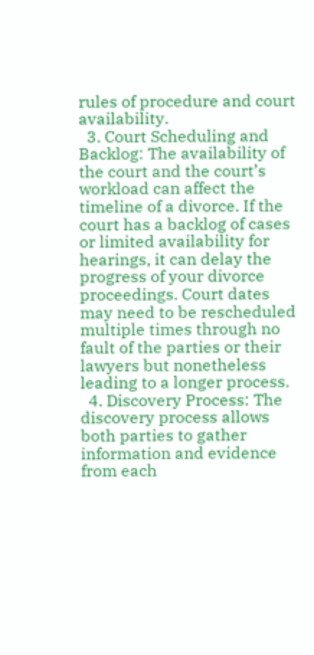rules of procedure and court availability.
  3. Court Scheduling and Backlog: The availability of the court and the court’s workload can affect the timeline of a divorce. If the court has a backlog of cases or limited availability for hearings, it can delay the progress of your divorce proceedings. Court dates may need to be rescheduled multiple times through no fault of the parties or their lawyers but nonetheless leading to a longer process.
  4. Discovery Process: The discovery process allows both parties to gather information and evidence from each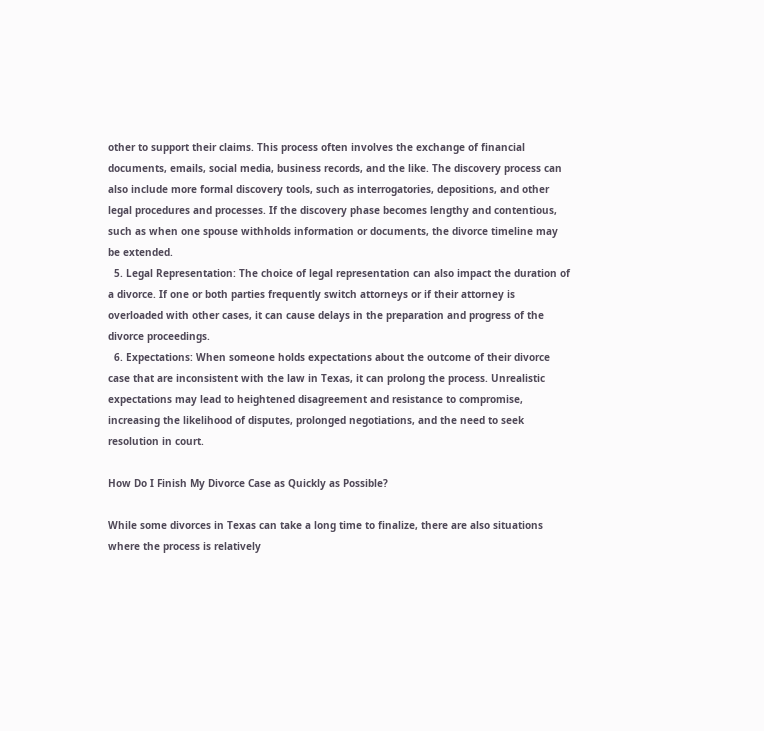other to support their claims. This process often involves the exchange of financial documents, emails, social media, business records, and the like. The discovery process can also include more formal discovery tools, such as interrogatories, depositions, and other legal procedures and processes. If the discovery phase becomes lengthy and contentious, such as when one spouse withholds information or documents, the divorce timeline may be extended.
  5. Legal Representation: The choice of legal representation can also impact the duration of a divorce. If one or both parties frequently switch attorneys or if their attorney is overloaded with other cases, it can cause delays in the preparation and progress of the divorce proceedings.
  6. Expectations: When someone holds expectations about the outcome of their divorce case that are inconsistent with the law in Texas, it can prolong the process. Unrealistic expectations may lead to heightened disagreement and resistance to compromise, increasing the likelihood of disputes, prolonged negotiations, and the need to seek resolution in court.

How Do I Finish My Divorce Case as Quickly as Possible?

While some divorces in Texas can take a long time to finalize, there are also situations where the process is relatively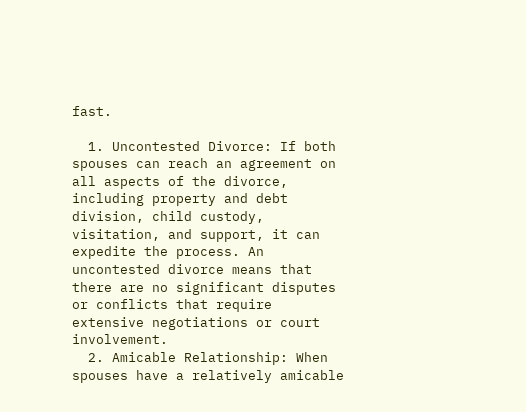fast.

  1. Uncontested Divorce: If both spouses can reach an agreement on all aspects of the divorce, including property and debt division, child custody, visitation, and support, it can expedite the process. An uncontested divorce means that there are no significant disputes or conflicts that require extensive negotiations or court involvement.
  2. Amicable Relationship: When spouses have a relatively amicable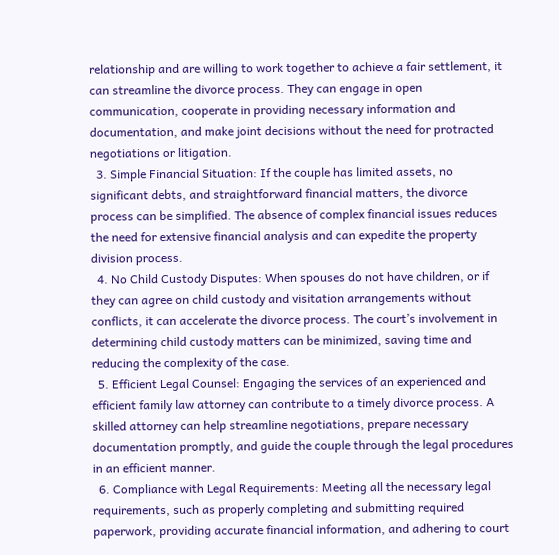relationship and are willing to work together to achieve a fair settlement, it can streamline the divorce process. They can engage in open communication, cooperate in providing necessary information and documentation, and make joint decisions without the need for protracted negotiations or litigation.
  3. Simple Financial Situation: If the couple has limited assets, no significant debts, and straightforward financial matters, the divorce process can be simplified. The absence of complex financial issues reduces the need for extensive financial analysis and can expedite the property division process.
  4. No Child Custody Disputes: When spouses do not have children, or if they can agree on child custody and visitation arrangements without conflicts, it can accelerate the divorce process. The court’s involvement in determining child custody matters can be minimized, saving time and reducing the complexity of the case.
  5. Efficient Legal Counsel: Engaging the services of an experienced and efficient family law attorney can contribute to a timely divorce process. A skilled attorney can help streamline negotiations, prepare necessary documentation promptly, and guide the couple through the legal procedures in an efficient manner.
  6. Compliance with Legal Requirements: Meeting all the necessary legal requirements, such as properly completing and submitting required paperwork, providing accurate financial information, and adhering to court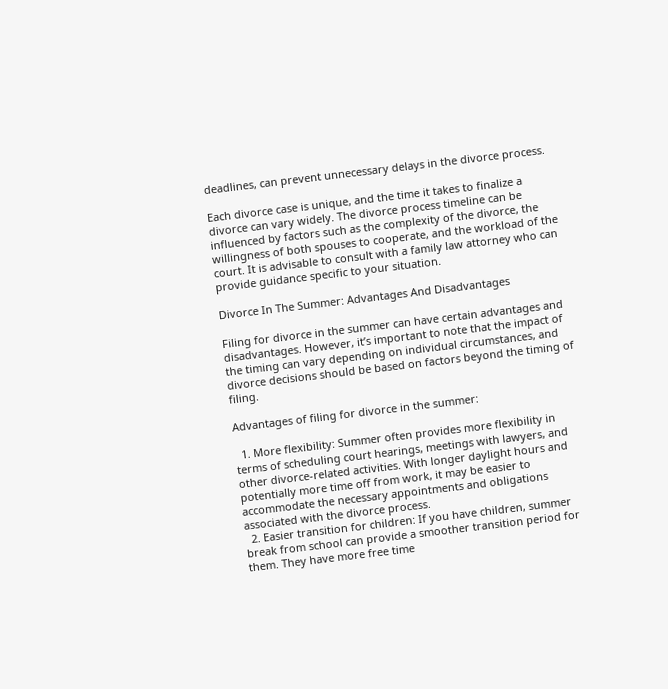deadlines, can prevent unnecessary delays in the divorce process.

Each divorce case is unique, and the time it takes to finalize a divorce can vary widely. The divorce process timeline can be influenced by factors such as the complexity of the divorce, the willingness of both spouses to cooperate, and the workload of the court. It is advisable to consult with a family law attorney who can provide guidance specific to your situation.

Divorce In The Summer: Advantages And Disadvantages

Filing for divorce in the summer can have certain advantages and disadvantages. However, it’s important to note that the impact of the timing can vary depending on individual circumstances, and divorce decisions should be based on factors beyond the timing of filing.

Advantages of filing for divorce in the summer:

  1. More flexibility: Summer often provides more flexibility in terms of scheduling court hearings, meetings with lawyers, and other divorce-related activities. With longer daylight hours and potentially more time off from work, it may be easier to accommodate the necessary appointments and obligations associated with the divorce process.
  2. Easier transition for children: If you have children, summer break from school can provide a smoother transition period for them. They have more free time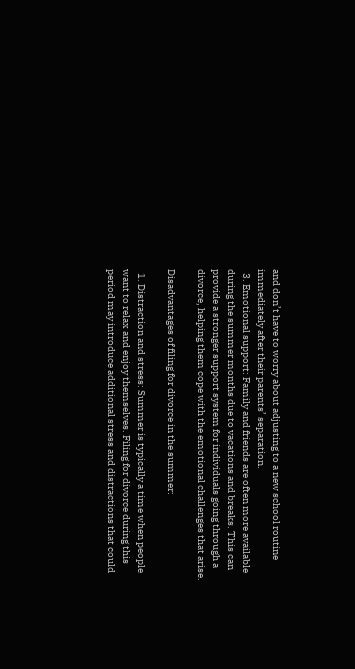and don’t have to worry about adjusting to a new school routine immediately after their parents’ separation.
  3. Emotional support: Family and friends are often more available during the summer months due to vacations and breaks. This can provide a stronger support system for individuals going through a divorce, helping them cope with the emotional challenges that arise.

Disadvantages of filing for divorce in the summer:

  1. Distraction and stress: Summer is typically a time when people want to relax and enjoy themselves. Filing for divorce during this period may introduce additional stress and distractions that could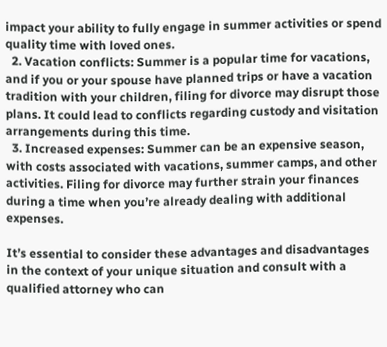impact your ability to fully engage in summer activities or spend quality time with loved ones.
  2. Vacation conflicts: Summer is a popular time for vacations, and if you or your spouse have planned trips or have a vacation tradition with your children, filing for divorce may disrupt those plans. It could lead to conflicts regarding custody and visitation arrangements during this time.
  3. Increased expenses: Summer can be an expensive season, with costs associated with vacations, summer camps, and other activities. Filing for divorce may further strain your finances during a time when you’re already dealing with additional expenses.

It’s essential to consider these advantages and disadvantages in the context of your unique situation and consult with a qualified attorney who can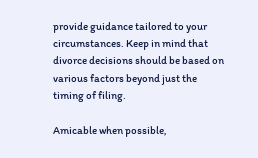provide guidance tailored to your circumstances. Keep in mind that divorce decisions should be based on various factors beyond just the timing of filing.

Amicable when possible,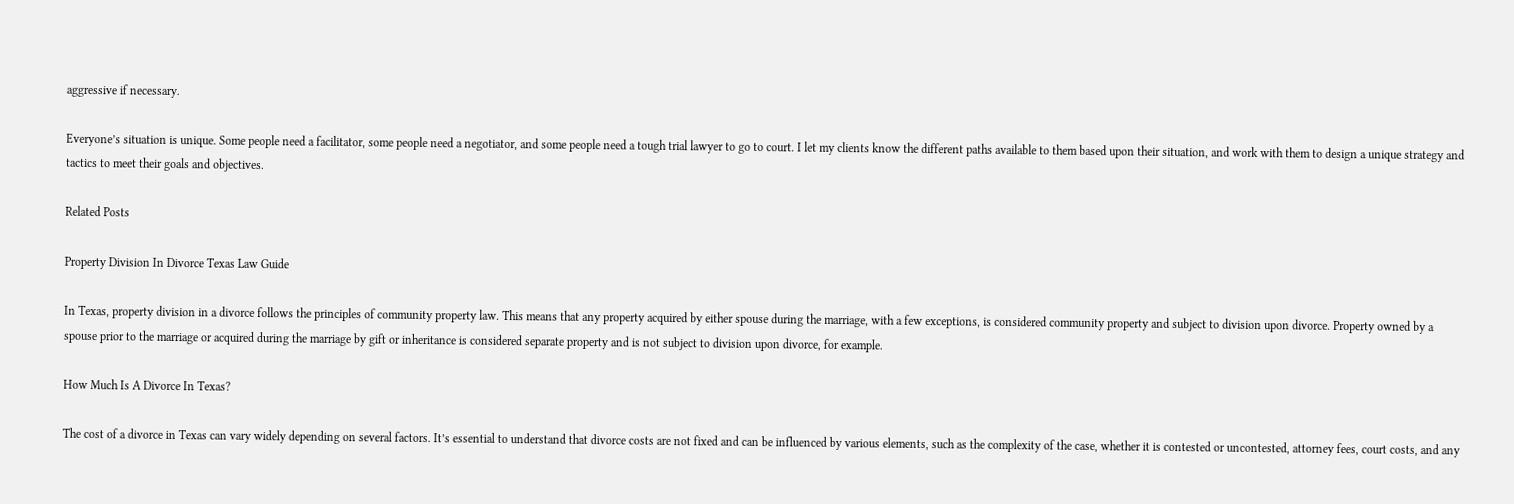aggressive if necessary.

Everyone’s situation is unique. Some people need a facilitator, some people need a negotiator, and some people need a tough trial lawyer to go to court. I let my clients know the different paths available to them based upon their situation, and work with them to design a unique strategy and tactics to meet their goals and objectives.

Related Posts

Property Division In Divorce Texas Law Guide

In Texas, property division in a divorce follows the principles of community property law. This means that any property acquired by either spouse during the marriage, with a few exceptions, is considered community property and subject to division upon divorce. Property owned by a spouse prior to the marriage or acquired during the marriage by gift or inheritance is considered separate property and is not subject to division upon divorce, for example.

How Much Is A Divorce In Texas?

The cost of a divorce in Texas can vary widely depending on several factors. It’s essential to understand that divorce costs are not fixed and can be influenced by various elements, such as the complexity of the case, whether it is contested or uncontested, attorney fees, court costs, and any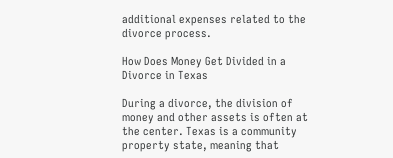additional expenses related to the divorce process.

How Does Money Get Divided in a Divorce in Texas

During a divorce, the division of money and other assets is often at the center. Texas is a community property state, meaning that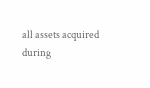all assets acquired during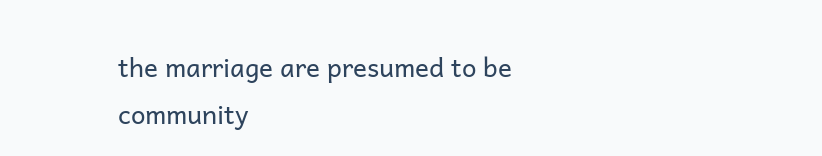the marriage are presumed to be community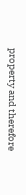property and therefore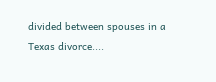divided between spouses in a Texas divorce....